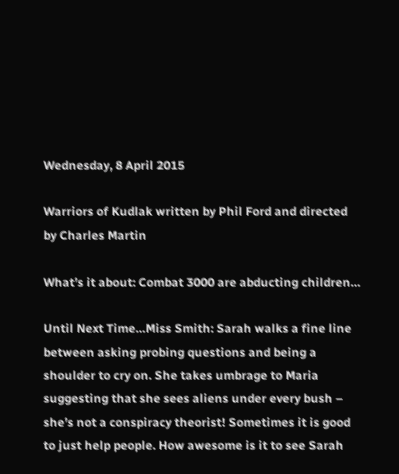Wednesday, 8 April 2015

Warriors of Kudlak written by Phil Ford and directed by Charles Martin

What’s it about: Combat 3000 are abducting children…

Until Next Time…Miss Smith: Sarah walks a fine line between asking probing questions and being a shoulder to cry on. She takes umbrage to Maria suggesting that she sees aliens under every bush – she’s not a conspiracy theorist! Sometimes it is good to just help people. How awesome is it to see Sarah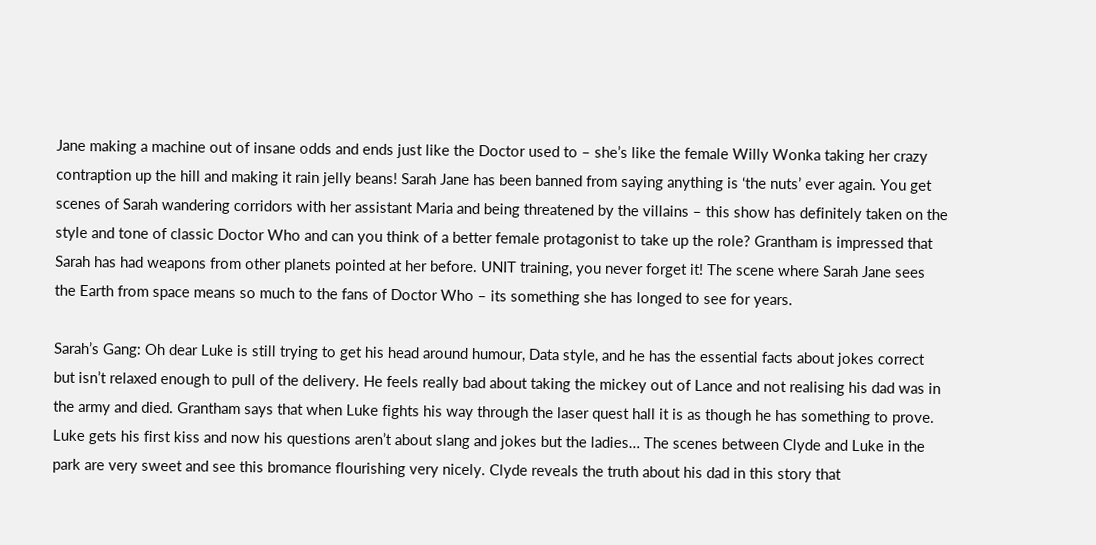Jane making a machine out of insane odds and ends just like the Doctor used to – she’s like the female Willy Wonka taking her crazy contraption up the hill and making it rain jelly beans! Sarah Jane has been banned from saying anything is ‘the nuts’ ever again. You get scenes of Sarah wandering corridors with her assistant Maria and being threatened by the villains – this show has definitely taken on the style and tone of classic Doctor Who and can you think of a better female protagonist to take up the role? Grantham is impressed that Sarah has had weapons from other planets pointed at her before. UNIT training, you never forget it! The scene where Sarah Jane sees the Earth from space means so much to the fans of Doctor Who – its something she has longed to see for years.

Sarah’s Gang: Oh dear Luke is still trying to get his head around humour, Data style, and he has the essential facts about jokes correct but isn’t relaxed enough to pull of the delivery. He feels really bad about taking the mickey out of Lance and not realising his dad was in the army and died. Grantham says that when Luke fights his way through the laser quest hall it is as though he has something to prove. Luke gets his first kiss and now his questions aren’t about slang and jokes but the ladies… The scenes between Clyde and Luke in the park are very sweet and see this bromance flourishing very nicely. Clyde reveals the truth about his dad in this story that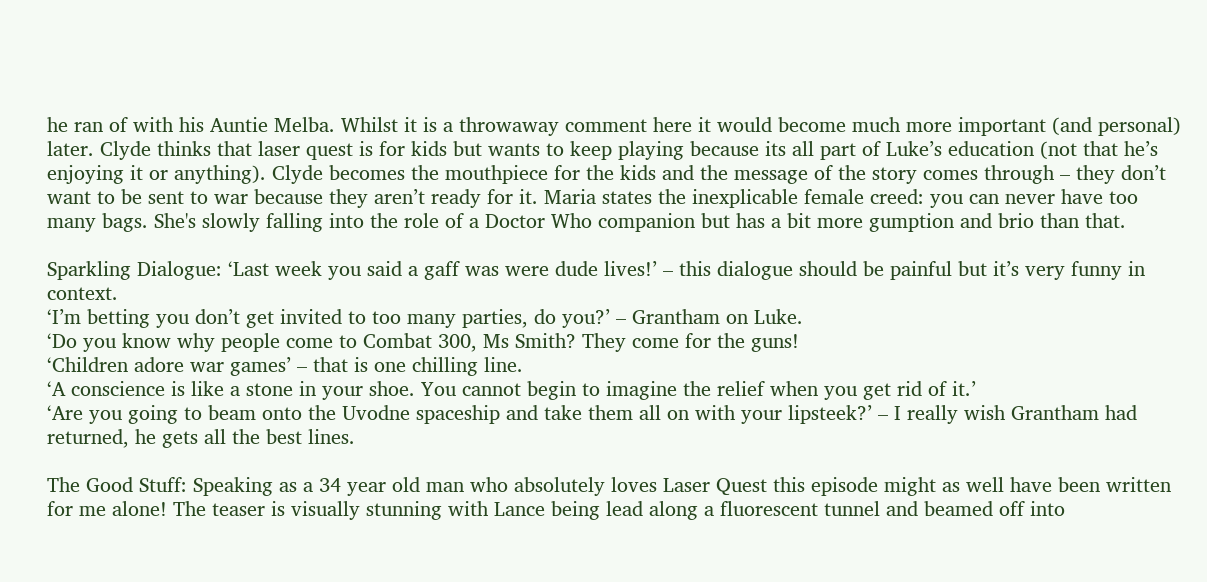he ran of with his Auntie Melba. Whilst it is a throwaway comment here it would become much more important (and personal) later. Clyde thinks that laser quest is for kids but wants to keep playing because its all part of Luke’s education (not that he’s enjoying it or anything). Clyde becomes the mouthpiece for the kids and the message of the story comes through – they don’t want to be sent to war because they aren’t ready for it. Maria states the inexplicable female creed: you can never have too many bags. She's slowly falling into the role of a Doctor Who companion but has a bit more gumption and brio than that.

Sparkling Dialogue: ‘Last week you said a gaff was were dude lives!’ – this dialogue should be painful but it’s very funny in context.
‘I’m betting you don’t get invited to too many parties, do you?’ – Grantham on Luke.
‘Do you know why people come to Combat 300, Ms Smith? They come for the guns!
‘Children adore war games’ – that is one chilling line.
‘A conscience is like a stone in your shoe. You cannot begin to imagine the relief when you get rid of it.’
‘Are you going to beam onto the Uvodne spaceship and take them all on with your lipsteek?’ – I really wish Grantham had returned, he gets all the best lines.

The Good Stuff: Speaking as a 34 year old man who absolutely loves Laser Quest this episode might as well have been written for me alone! The teaser is visually stunning with Lance being lead along a fluorescent tunnel and beamed off into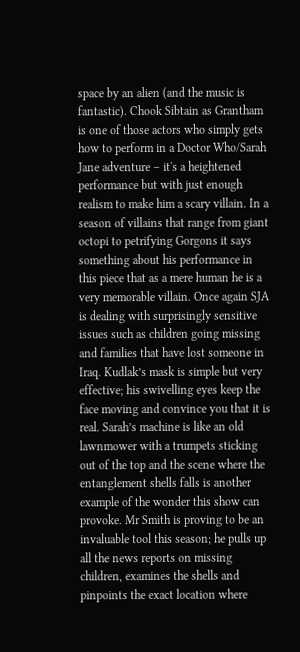space by an alien (and the music is fantastic). Chook Sibtain as Grantham is one of those actors who simply gets how to perform in a Doctor Who/Sarah Jane adventure – it's a heightened performance but with just enough realism to make him a scary villain. In a season of villains that range from giant octopi to petrifying Gorgons it says something about his performance in this piece that as a mere human he is a very memorable villain. Once again SJA is dealing with surprisingly sensitive issues such as children going missing and families that have lost someone in Iraq. Kudlak’s mask is simple but very effective; his swivelling eyes keep the face moving and convince you that it is real. Sarah’s machine is like an old lawnmower with a trumpets sticking out of the top and the scene where the entanglement shells falls is another example of the wonder this show can provoke. Mr Smith is proving to be an invaluable tool this season; he pulls up all the news reports on missing children, examines the shells and pinpoints the exact location where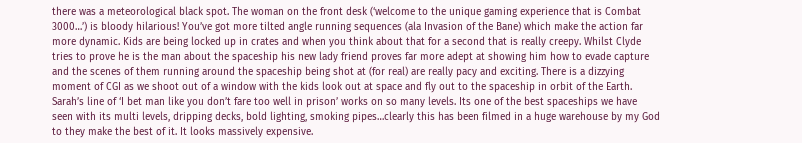there was a meteorological black spot. The woman on the front desk (‘welcome to the unique gaming experience that is Combat 3000…’) is bloody hilarious! You’ve got more tilted angle running sequences (ala Invasion of the Bane) which make the action far more dynamic. Kids are being locked up in crates and when you think about that for a second that is really creepy. Whilst Clyde tries to prove he is the man about the spaceship his new lady friend proves far more adept at showing him how to evade capture and the scenes of them running around the spaceship being shot at (for real) are really pacy and exciting. There is a dizzying moment of CGI as we shoot out of a window with the kids look out at space and fly out to the spaceship in orbit of the Earth. Sarah’s line of ‘I bet man like you don’t fare too well in prison’ works on so many levels. Its one of the best spaceships we have seen with its multi levels, dripping decks, bold lighting, smoking pipes…clearly this has been filmed in a huge warehouse by my God to they make the best of it. It looks massively expensive.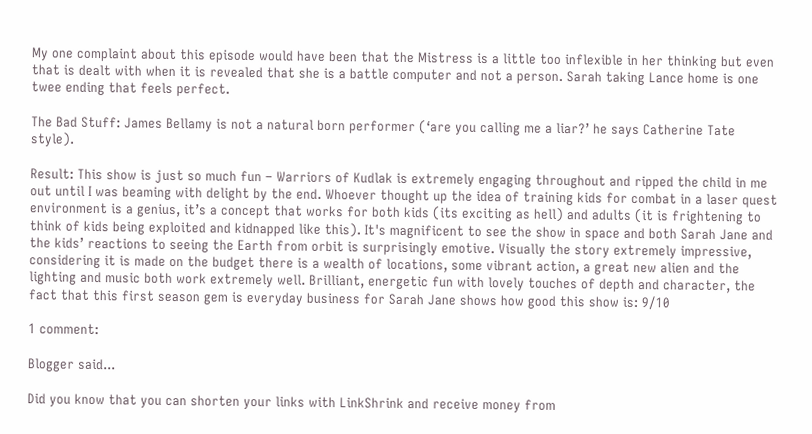My one complaint about this episode would have been that the Mistress is a little too inflexible in her thinking but even that is dealt with when it is revealed that she is a battle computer and not a person. Sarah taking Lance home is one twee ending that feels perfect.

The Bad Stuff: James Bellamy is not a natural born performer (‘are you calling me a liar?’ he says Catherine Tate style).

Result: This show is just so much fun – Warriors of Kudlak is extremely engaging throughout and ripped the child in me out until I was beaming with delight by the end. Whoever thought up the idea of training kids for combat in a laser quest environment is a genius, it’s a concept that works for both kids (its exciting as hell) and adults (it is frightening to think of kids being exploited and kidnapped like this). It's magnificent to see the show in space and both Sarah Jane and the kids’ reactions to seeing the Earth from orbit is surprisingly emotive. Visually the story extremely impressive, considering it is made on the budget there is a wealth of locations, some vibrant action, a great new alien and the lighting and music both work extremely well. Brilliant, energetic fun with lovely touches of depth and character, the fact that this first season gem is everyday business for Sarah Jane shows how good this show is: 9/10

1 comment:

Blogger said...

Did you know that you can shorten your links with LinkShrink and receive money from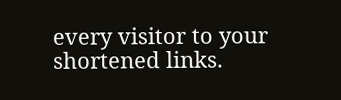every visitor to your shortened links.